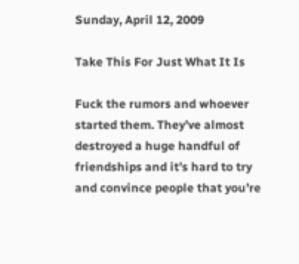Sunday, April 12, 2009

Take This For Just What It Is

Fuck the rumors and whoever started them. They’ve almost destroyed a huge handful of friendships and it’s hard to try and convince people that you’re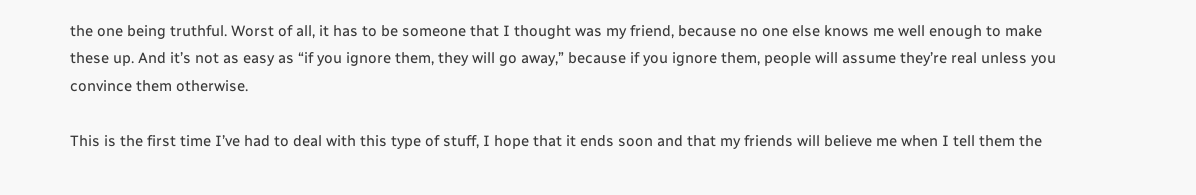the one being truthful. Worst of all, it has to be someone that I thought was my friend, because no one else knows me well enough to make these up. And it’s not as easy as “if you ignore them, they will go away,” because if you ignore them, people will assume they’re real unless you convince them otherwise.

This is the first time I’ve had to deal with this type of stuff, I hope that it ends soon and that my friends will believe me when I tell them the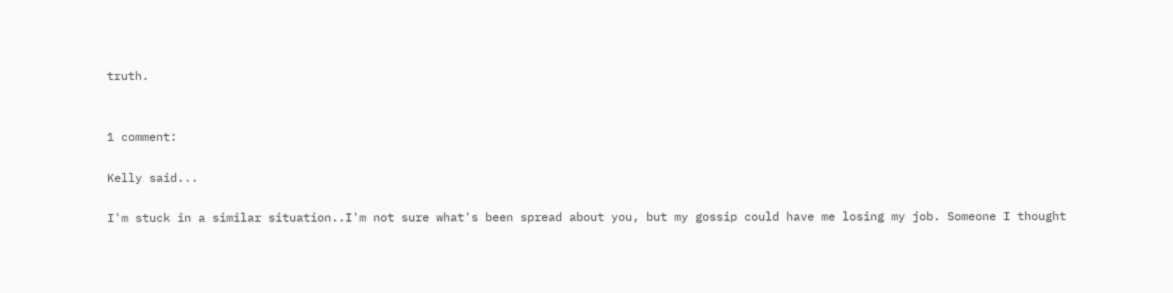truth.


1 comment:

Kelly said...

I'm stuck in a similar situation..I'm not sure what's been spread about you, but my gossip could have me losing my job. Someone I thought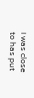I was close to has put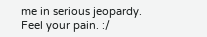me in serious jeopardy. Feel your pain. :/